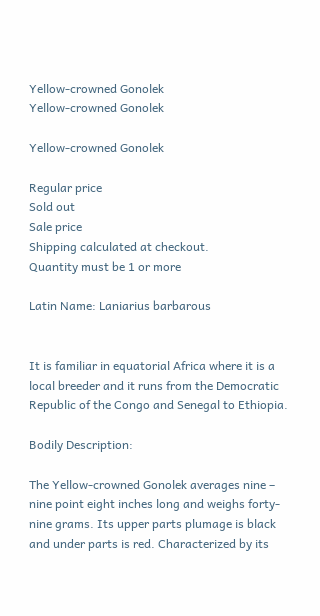Yellow-crowned Gonolek
Yellow-crowned Gonolek

Yellow-crowned Gonolek

Regular price
Sold out
Sale price
Shipping calculated at checkout.
Quantity must be 1 or more

Latin Name: Laniarius barbarous


It is familiar in equatorial Africa where it is a local breeder and it runs from the Democratic Republic of the Congo and Senegal to Ethiopia.

Bodily Description:

The Yellow-crowned Gonolek averages nine – nine point eight inches long and weighs forty-nine grams. Its upper parts plumage is black and under parts is red. Characterized by its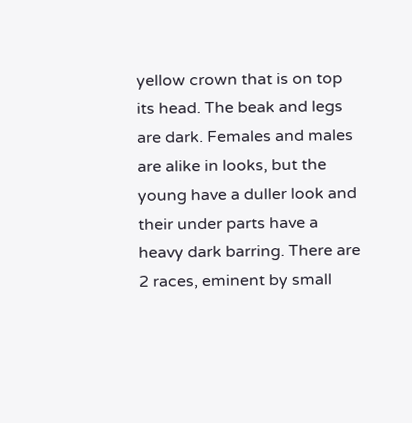yellow crown that is on top its head. The beak and legs are dark. Females and males are alike in looks, but the young have a duller look and their under parts have a heavy dark barring. There are 2 races, eminent by small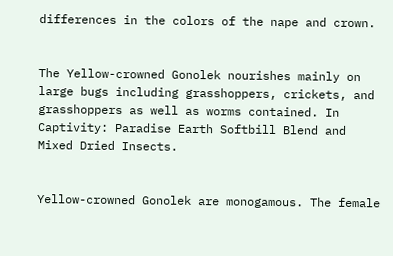differences in the colors of the nape and crown.


The Yellow-crowned Gonolek nourishes mainly on large bugs including grasshoppers, crickets, and grasshoppers as well as worms contained. In Captivity: Paradise Earth Softbill Blend and Mixed Dried Insects.


Yellow-crowned Gonolek are monogamous. The female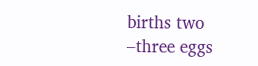births two –three eggs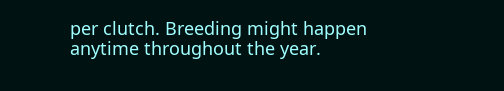per clutch. Breeding might happen anytime throughout the year.